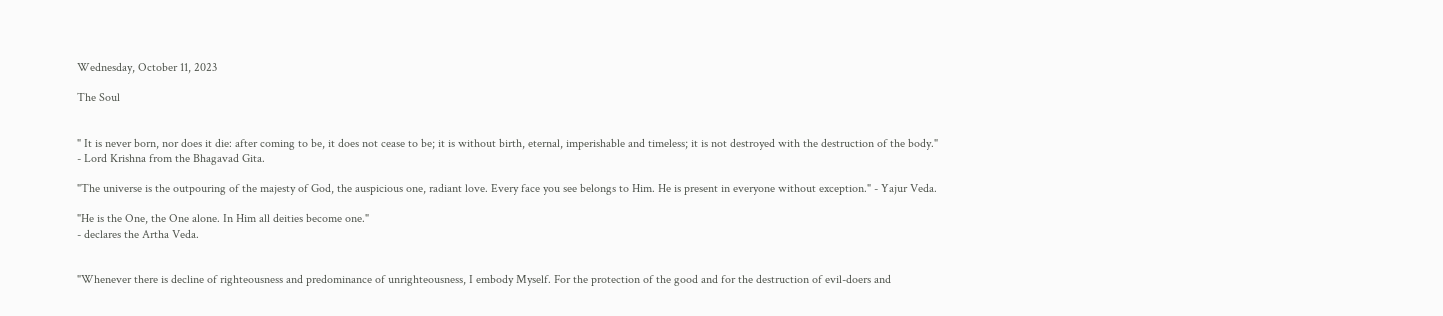Wednesday, October 11, 2023

The Soul


" It is never born, nor does it die: after coming to be, it does not cease to be; it is without birth, eternal, imperishable and timeless; it is not destroyed with the destruction of the body."
- Lord Krishna from the Bhagavad Gita.

"The universe is the outpouring of the majesty of God, the auspicious one, radiant love. Every face you see belongs to Him. He is present in everyone without exception." - Yajur Veda.

"He is the One, the One alone. In Him all deities become one."
- declares the Artha Veda.


"Whenever there is decline of righteousness and predominance of unrighteousness, I embody Myself. For the protection of the good and for the destruction of evil-doers and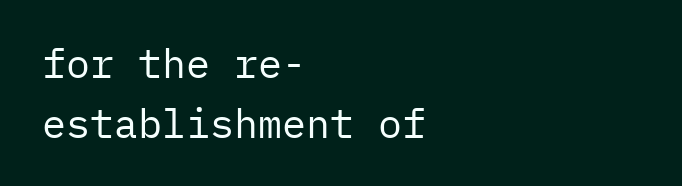for the re-establishment of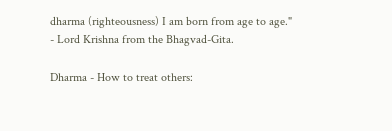dharma (righteousness) I am born from age to age."
- Lord Krishna from the Bhagvad-Gita.

Dharma - How to treat others: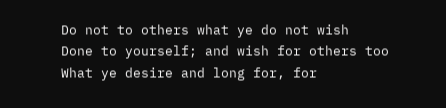Do not to others what ye do not wish
Done to yourself; and wish for others too
What ye desire and long for, for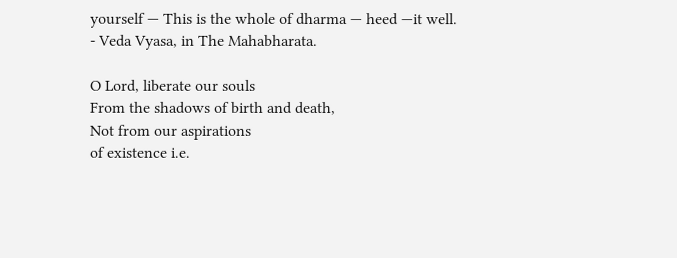yourself — This is the whole of dharma — heed —it well.
- Veda Vyasa, in The Mahabharata.

O Lord, liberate our souls
From the shadows of birth and death,
Not from our aspirations
of existence i.e.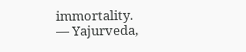immortality.
— Yajurveda,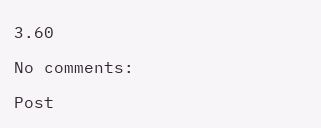3.60

No comments:

Post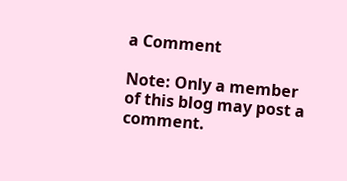a Comment

Note: Only a member of this blog may post a comment.